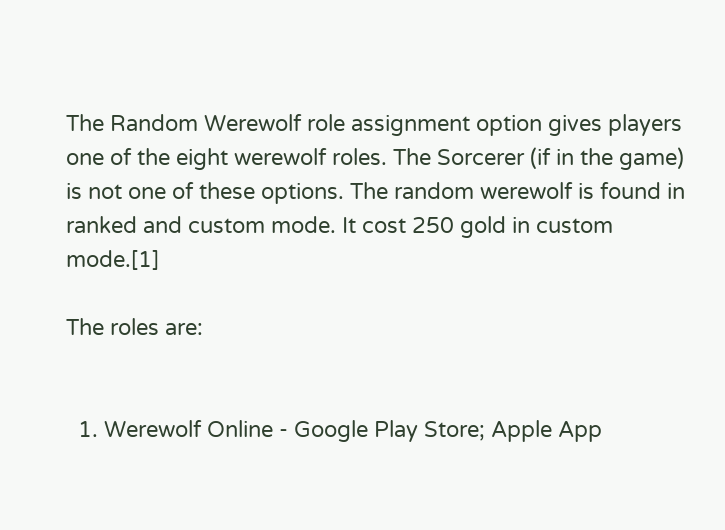The Random Werewolf role assignment option gives players one of the eight werewolf roles. The Sorcerer (if in the game) is not one of these options. The random werewolf is found in ranked and custom mode. It cost 250 gold in custom mode.[1]

The roles are:


  1. Werewolf Online - Google Play Store; Apple App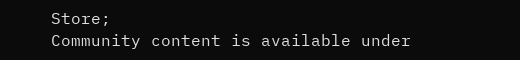Store;
Community content is available under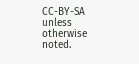CC-BY-SA unless otherwise noted.